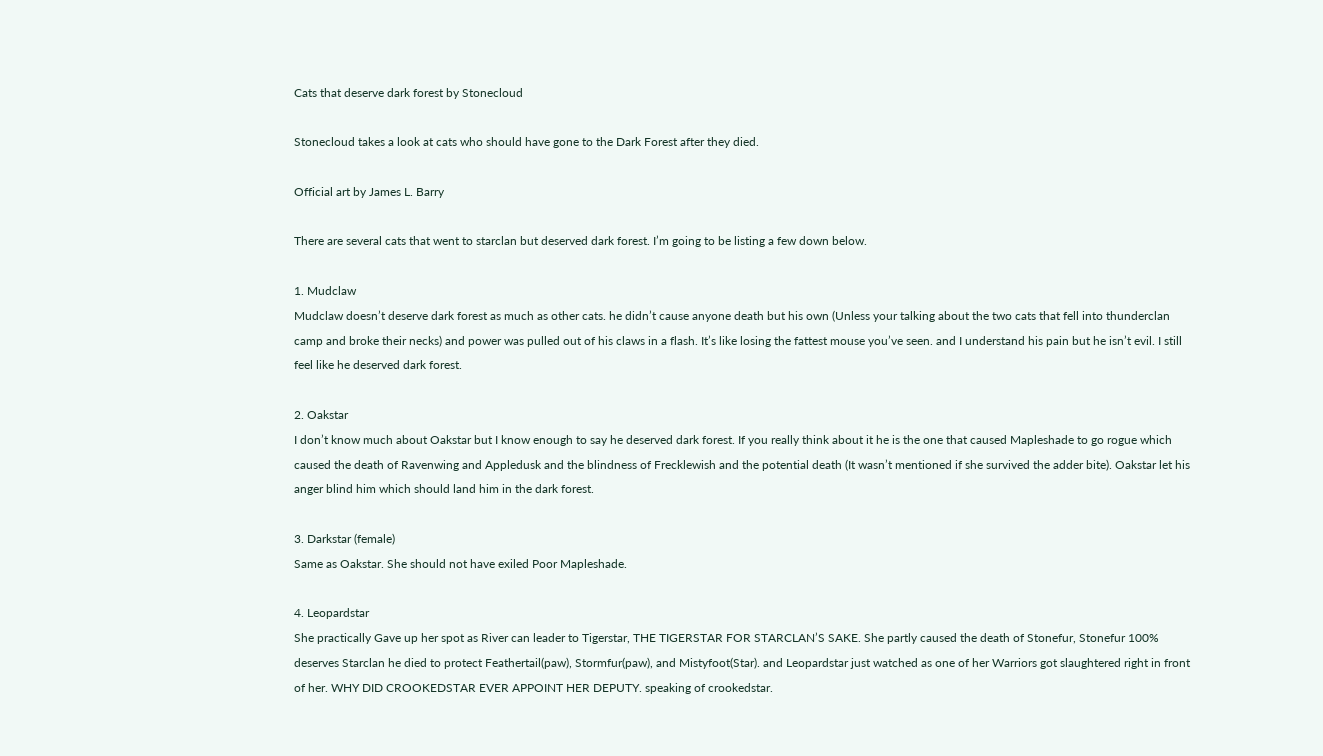Cats that deserve dark forest by Stonecloud

Stonecloud takes a look at cats who should have gone to the Dark Forest after they died.

Official art by James L. Barry

There are several cats that went to starclan but deserved dark forest. I’m going to be listing a few down below.

1. Mudclaw
Mudclaw doesn’t deserve dark forest as much as other cats. he didn’t cause anyone death but his own (Unless your talking about the two cats that fell into thunderclan camp and broke their necks) and power was pulled out of his claws in a flash. It’s like losing the fattest mouse you’ve seen. and I understand his pain but he isn’t evil. I still feel like he deserved dark forest.

2. Oakstar
I don’t know much about Oakstar but I know enough to say he deserved dark forest. If you really think about it he is the one that caused Mapleshade to go rogue which caused the death of Ravenwing and Appledusk and the blindness of Frecklewish and the potential death (It wasn’t mentioned if she survived the adder bite). Oakstar let his anger blind him which should land him in the dark forest.

3. Darkstar (female)
Same as Oakstar. She should not have exiled Poor Mapleshade.

4. Leopardstar
She practically Gave up her spot as River can leader to Tigerstar, THE TIGERSTAR FOR STARCLAN’S SAKE. She partly caused the death of Stonefur, Stonefur 100% deserves Starclan he died to protect Feathertail(paw), Stormfur(paw), and Mistyfoot(Star). and Leopardstar just watched as one of her Warriors got slaughtered right in front of her. WHY DID CROOKEDSTAR EVER APPOINT HER DEPUTY. speaking of crookedstar.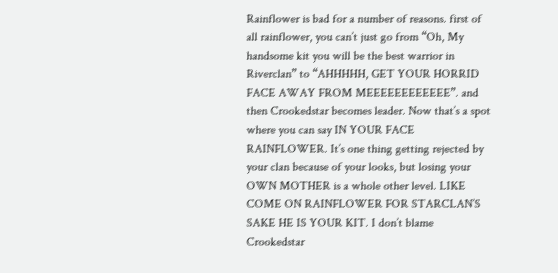Rainflower is bad for a number of reasons. first of all rainflower, you can’t just go from “Oh, My handsome kit you will be the best warrior in Riverclan” to “AHHHHH, GET YOUR HORRID FACE AWAY FROM MEEEEEEEEEEEE”. and then Crookedstar becomes leader. Now that’s a spot where you can say IN YOUR FACE RAINFLOWER. It’s one thing getting rejected by your clan because of your looks, but losing your OWN MOTHER is a whole other level. LIKE COME ON RAINFLOWER FOR STARCLAN’S SAKE HE IS YOUR KIT. I don’t blame Crookedstar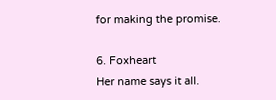for making the promise.

6. Foxheart
Her name says it all.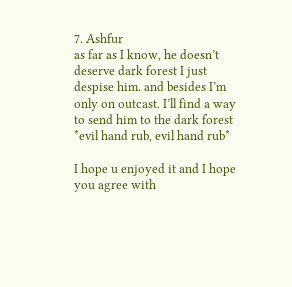7. Ashfur
as far as I know, he doesn’t deserve dark forest I just despise him. and besides I’m only on outcast. I’ll find a way to send him to the dark forest *evil hand rub, evil hand rub*

I hope u enjoyed it and I hope you agree with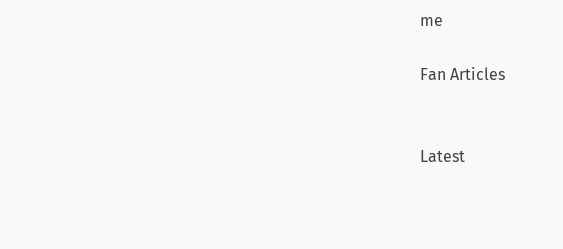me

Fan Articles


Latest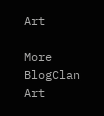Art

More BlogClan Art